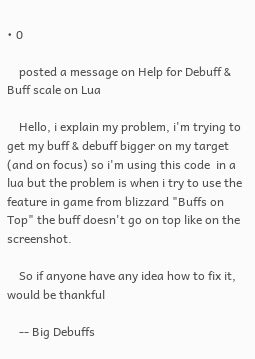• 0

    posted a message on Help for Debuff & Buff scale on Lua

    Hello, i explain my problem, i'm trying to get my buff & debuff bigger on my target (and on focus) so i'm using this code  in a lua but the problem is when i try to use the feature in game from blizzard "Buffs on Top" the buff doesn't go on top like on the screenshot.

    So if anyone have any idea how to fix it, would be thankful

    -- Big Debuffs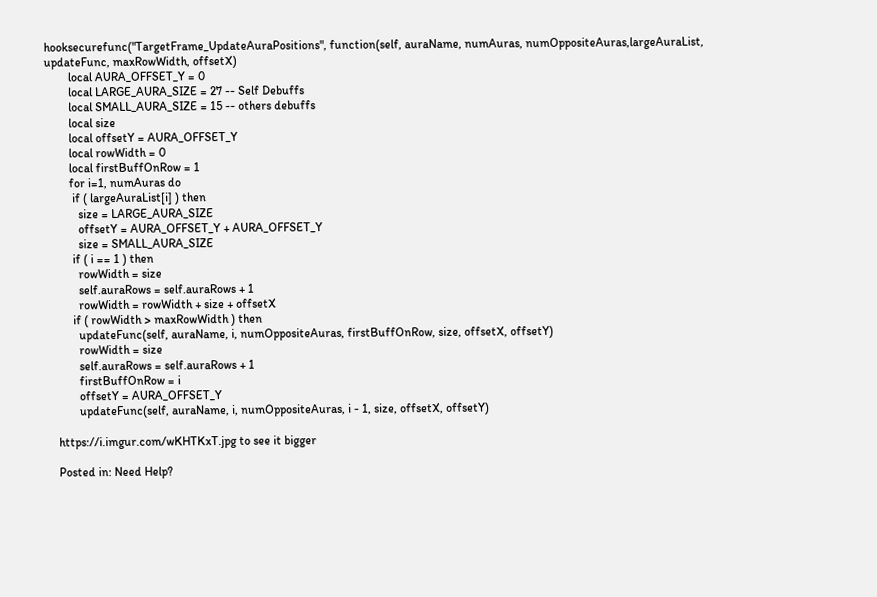hooksecurefunc("TargetFrame_UpdateAuraPositions", function(self, auraName, numAuras, numOppositeAuras,largeAuraList, updateFunc, maxRowWidth, offsetX)
        local AURA_OFFSET_Y = 0
        local LARGE_AURA_SIZE = 27 -- Self Debuffs
        local SMALL_AURA_SIZE = 15 -- others debuffs
        local size
        local offsetY = AURA_OFFSET_Y
        local rowWidth = 0
        local firstBuffOnRow = 1
        for i=1, numAuras do
         if ( largeAuraList[i] ) then
           size = LARGE_AURA_SIZE
           offsetY = AURA_OFFSET_Y + AURA_OFFSET_Y
           size = SMALL_AURA_SIZE
         if ( i == 1 ) then
           rowWidth = size
           self.auraRows = self.auraRows + 1
           rowWidth = rowWidth + size + offsetX
         if ( rowWidth > maxRowWidth ) then
           updateFunc(self, auraName, i, numOppositeAuras, firstBuffOnRow, size, offsetX, offsetY)
           rowWidth = size
           self.auraRows = self.auraRows + 1
           firstBuffOnRow = i
           offsetY = AURA_OFFSET_Y
           updateFunc(self, auraName, i, numOppositeAuras, i - 1, size, offsetX, offsetY)

    https://i.imgur.com/wKHTKxT.jpg to see it bigger

    Posted in: Need Help?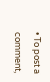• To post a comment,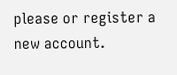please or register a new account.